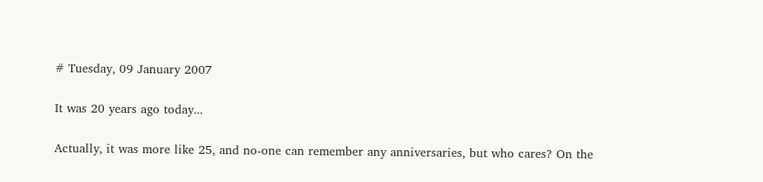# Tuesday, 09 January 2007

It was 20 years ago today...

Actually, it was more like 25, and no-one can remember any anniversaries, but who cares? On the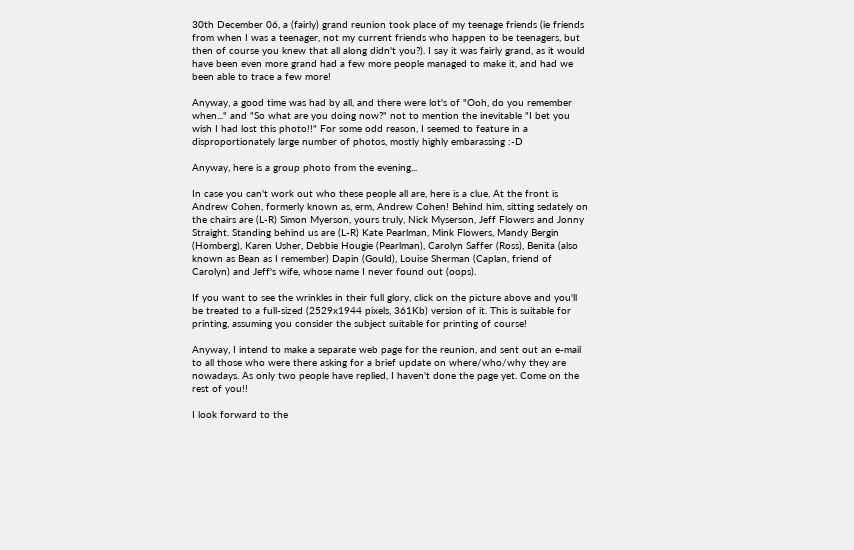30th December 06, a (fairly) grand reunion took place of my teenage friends (ie friends from when I was a teenager, not my current friends who happen to be teenagers, but then of course you knew that all along didn't you?). I say it was fairly grand, as it would have been even more grand had a few more people managed to make it, and had we been able to trace a few more!

Anyway, a good time was had by all, and there were lot's of "Ooh, do you remember when..." and "So what are you doing now?" not to mention the inevitable "I bet you wish I had lost this photo!!" For some odd reason, I seemed to feature in a disproportionately large number of photos, mostly highly embarassing :-D

Anyway, here is a group photo from the evening...

In case you can't work out who these people all are, here is a clue. At the front is Andrew Cohen, formerly known as, erm, Andrew Cohen! Behind him, sitting sedately on the chairs are (L-R) Simon Myerson, yours truly, Nick Myserson, Jeff Flowers and Jonny Straight. Standing behind us are (L-R) Kate Pearlman, Mink Flowers, Mandy Bergin (Homberg), Karen Usher, Debbie Hougie (Pearlman), Carolyn Saffer (Ross), Benita (also known as Bean as I remember) Dapin (Gould), Louise Sherman (Caplan, friend of Carolyn) and Jeff's wife, whose name I never found out (oops).

If you want to see the wrinkles in their full glory, click on the picture above and you'll be treated to a full-sized (2529x1944 pixels, 361Kb) version of it. This is suitable for printing, assuming you consider the subject suitable for printing of course!

Anyway, I intend to make a separate web page for the reunion, and sent out an e-mail to all those who were there asking for a brief update on where/who/why they are nowadays. As only two people have replied, I haven't done the page yet. Come on the rest of you!!

I look forward to the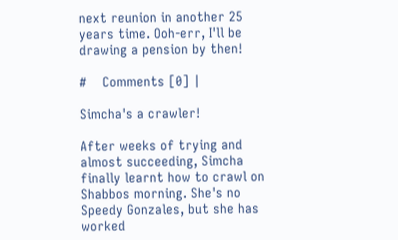next reunion in another 25 years time. Ooh-err, I'll be drawing a pension by then!

#    Comments [0] |

Simcha's a crawler!

After weeks of trying and almost succeeding, Simcha finally learnt how to crawl on Shabbos morning. She's no Speedy Gonzales, but she has worked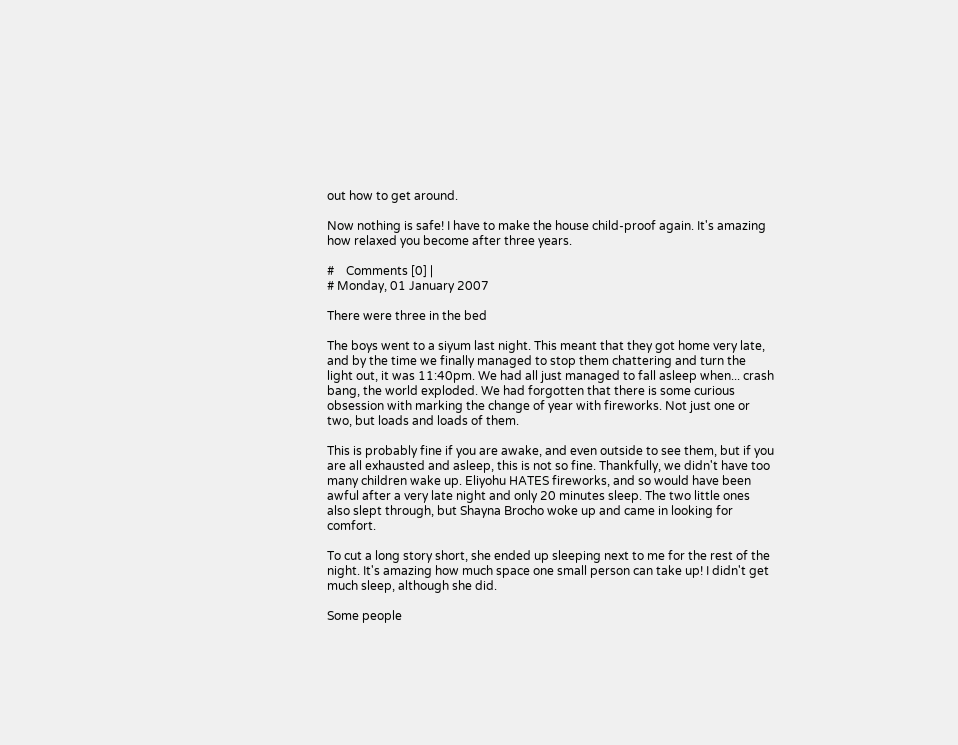out how to get around.

Now nothing is safe! I have to make the house child-proof again. It's amazing how relaxed you become after three years.

#    Comments [0] |
# Monday, 01 January 2007

There were three in the bed

The boys went to a siyum last night. This meant that they got home very late, and by the time we finally managed to stop them chattering and turn the light out, it was 11:40pm. We had all just managed to fall asleep when... crash bang, the world exploded. We had forgotten that there is some curious obsession with marking the change of year with fireworks. Not just one or two, but loads and loads of them.

This is probably fine if you are awake, and even outside to see them, but if you are all exhausted and asleep, this is not so fine. Thankfully, we didn't have too many children wake up. Eliyohu HATES fireworks, and so would have been awful after a very late night and only 20 minutes sleep. The two little ones also slept through, but Shayna Brocho woke up and came in looking for comfort.

To cut a long story short, she ended up sleeping next to me for the rest of the night. It's amazing how much space one small person can take up! I didn't get much sleep, although she did.

Some people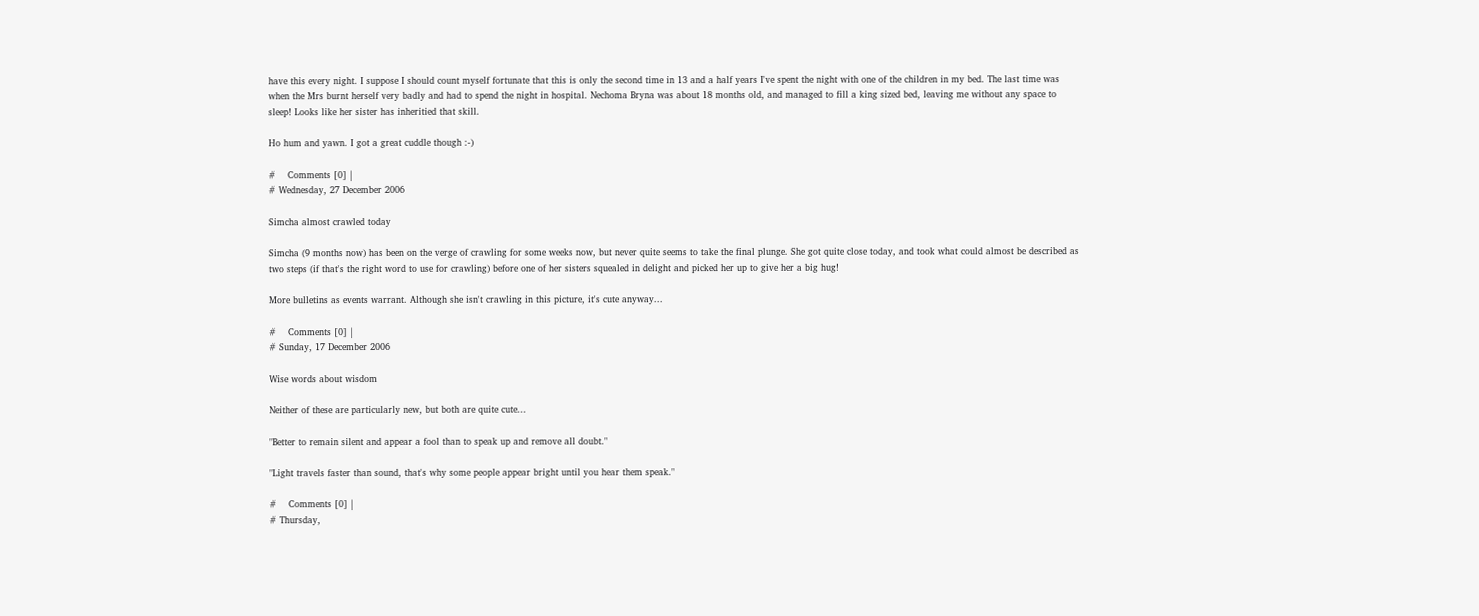have this every night. I suppose I should count myself fortunate that this is only the second time in 13 and a half years I've spent the night with one of the children in my bed. The last time was when the Mrs burnt herself very badly and had to spend the night in hospital. Nechoma Bryna was about 18 months old, and managed to fill a king sized bed, leaving me without any space to sleep! Looks like her sister has inheritied that skill.

Ho hum and yawn. I got a great cuddle though :-)

#    Comments [0] |
# Wednesday, 27 December 2006

Simcha almost crawled today

Simcha (9 months now) has been on the verge of crawling for some weeks now, but never quite seems to take the final plunge. She got quite close today, and took what could almost be described as two steps (if that's the right word to use for crawling) before one of her sisters squealed in delight and picked her up to give her a big hug!

More bulletins as events warrant. Although she isn't crawling in this picture, it's cute anyway...

#    Comments [0] |
# Sunday, 17 December 2006

Wise words about wisdom

Neither of these are particularly new, but both are quite cute...

"Better to remain silent and appear a fool than to speak up and remove all doubt."

"Light travels faster than sound, that's why some people appear bright until you hear them speak."

#    Comments [0] |
# Thursday,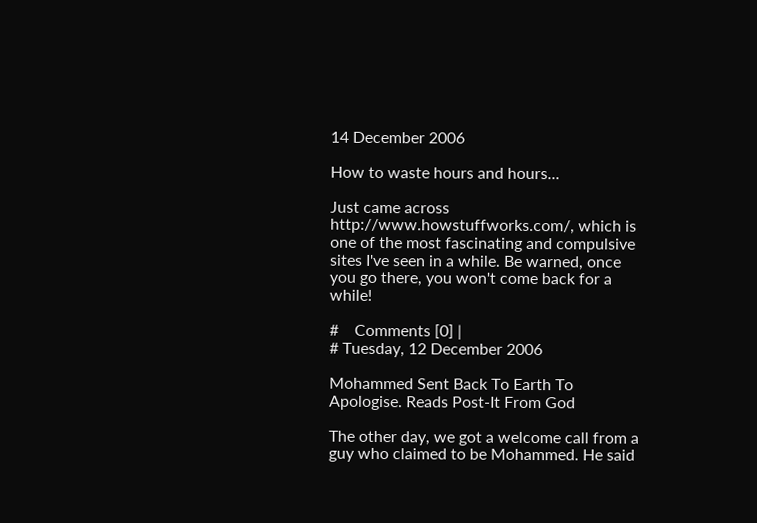14 December 2006

How to waste hours and hours...

Just came across http://www.howstuffworks.com/, which is one of the most fascinating and compulsive sites I've seen in a while. Be warned, once you go there, you won't come back for a while!

#    Comments [0] |
# Tuesday, 12 December 2006

Mohammed Sent Back To Earth To Apologise. Reads Post-It From God

The other day, we got a welcome call from a guy who claimed to be Mohammed. He said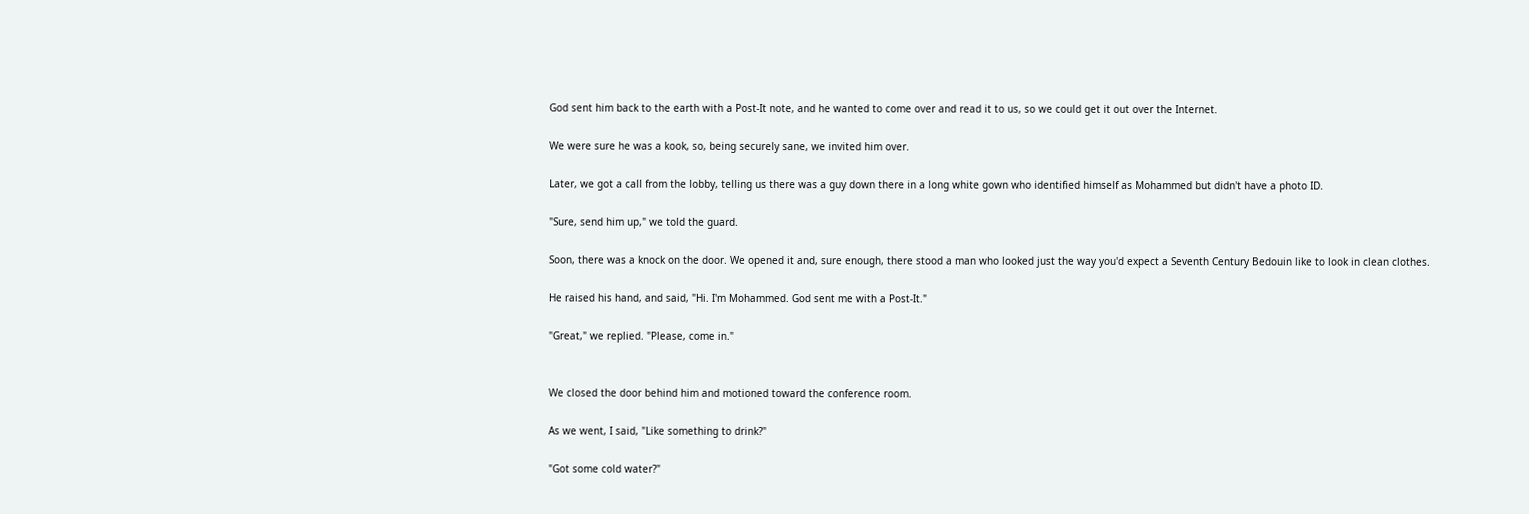God sent him back to the earth with a Post-It note, and he wanted to come over and read it to us, so we could get it out over the Internet.

We were sure he was a kook, so, being securely sane, we invited him over.

Later, we got a call from the lobby, telling us there was a guy down there in a long white gown who identified himself as Mohammed but didn't have a photo ID.

"Sure, send him up," we told the guard.

Soon, there was a knock on the door. We opened it and, sure enough, there stood a man who looked just the way you'd expect a Seventh Century Bedouin like to look in clean clothes.

He raised his hand, and said, "Hi. I'm Mohammed. God sent me with a Post-It."

"Great," we replied. "Please, come in."


We closed the door behind him and motioned toward the conference room.

As we went, I said, "Like something to drink?"

"Got some cold water?"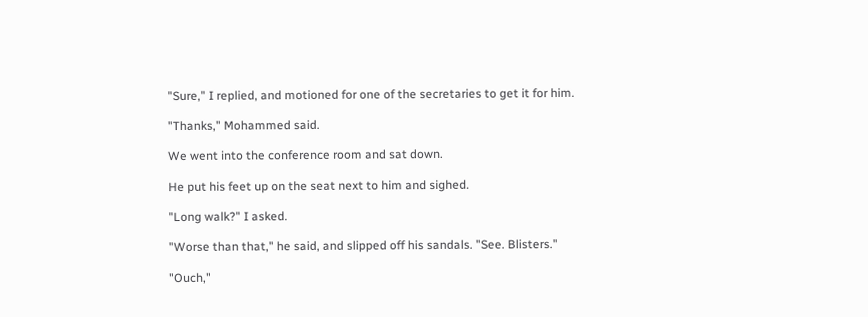"Sure," I replied, and motioned for one of the secretaries to get it for him.

"Thanks," Mohammed said.

We went into the conference room and sat down.

He put his feet up on the seat next to him and sighed.

"Long walk?" I asked.

"Worse than that," he said, and slipped off his sandals. "See. Blisters."

"Ouch,"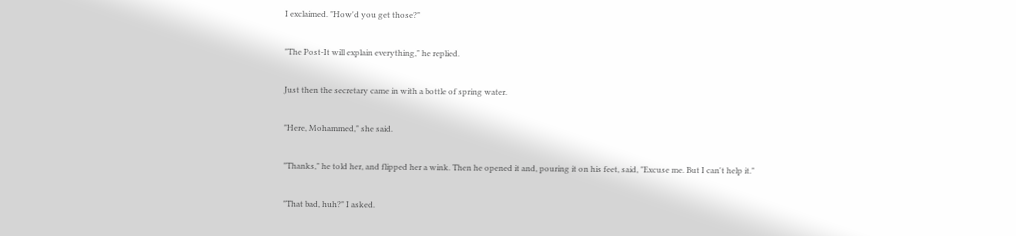I exclaimed. "How'd you get those?"

"The Post-It will explain everything," he replied.

Just then the secretary came in with a bottle of spring water.

"Here, Mohammed," she said.

"Thanks," he told her, and flipped her a wink. Then he opened it and, pouring it on his feet, said, "Excuse me. But I can't help it."

"That bad, huh?" I asked.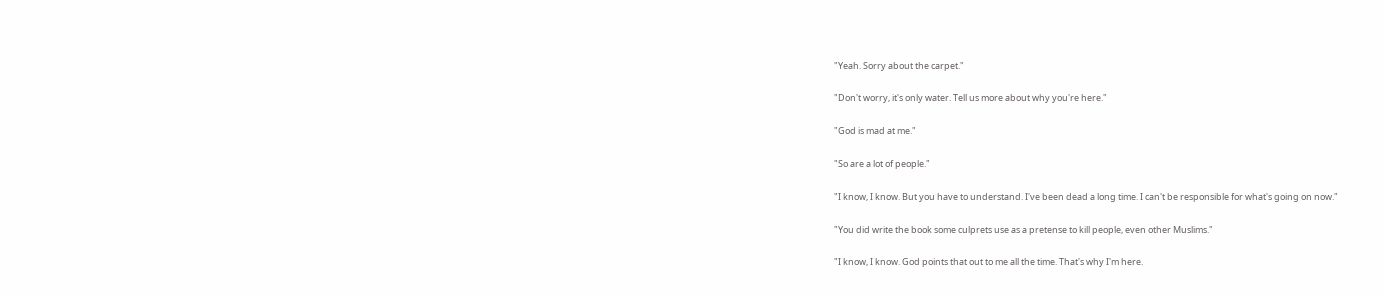"Yeah. Sorry about the carpet."

"Don't worry, it's only water. Tell us more about why you're here."

"God is mad at me."

"So are a lot of people."

"I know, I know. But you have to understand. I've been dead a long time. I can't be responsible for what's going on now."

"You did write the book some culprets use as a pretense to kill people, even other Muslims."

"I know, I know. God points that out to me all the time. That's why I'm here.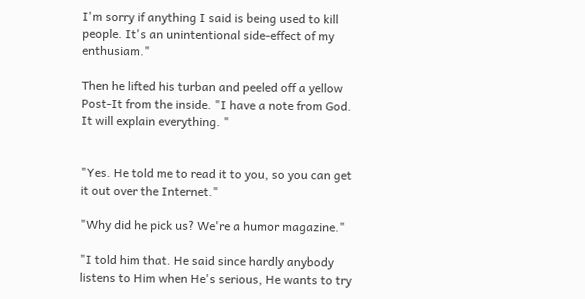I'm sorry if anything I said is being used to kill people. It's an unintentional side-effect of my enthusiam."

Then he lifted his turban and peeled off a yellow Post-It from the inside. "I have a note from God. It will explain everything. "


"Yes. He told me to read it to you, so you can get it out over the Internet."

"Why did he pick us? We're a humor magazine."

"I told him that. He said since hardly anybody listens to Him when He's serious, He wants to try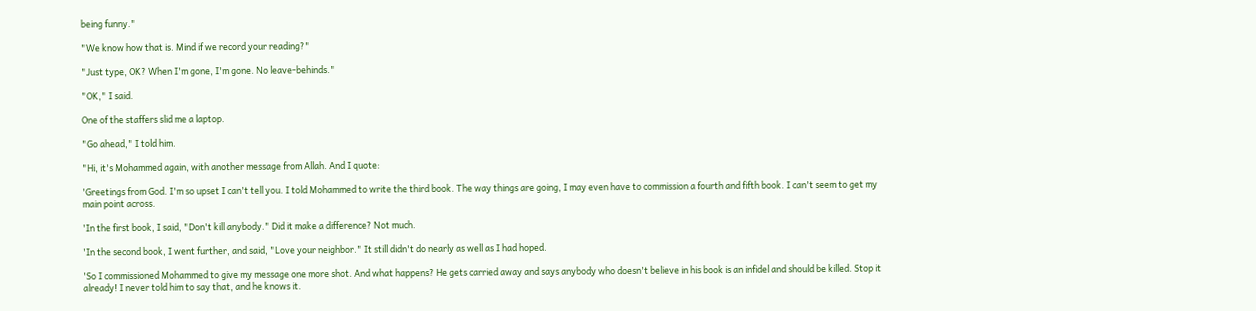being funny."

"We know how that is. Mind if we record your reading?"

"Just type, OK? When I'm gone, I'm gone. No leave-behinds."

"OK," I said.

One of the staffers slid me a laptop.

"Go ahead," I told him.

"Hi, it's Mohammed again, with another message from Allah. And I quote:

'Greetings from God. I'm so upset I can't tell you. I told Mohammed to write the third book. The way things are going, I may even have to commission a fourth and fifth book. I can't seem to get my main point across.

'In the first book, I said, "Don't kill anybody." Did it make a difference? Not much.

'In the second book, I went further, and said, "Love your neighbor." It still didn't do nearly as well as I had hoped.

'So I commissioned Mohammed to give my message one more shot. And what happens? He gets carried away and says anybody who doesn't believe in his book is an infidel and should be killed. Stop it already! I never told him to say that, and he knows it.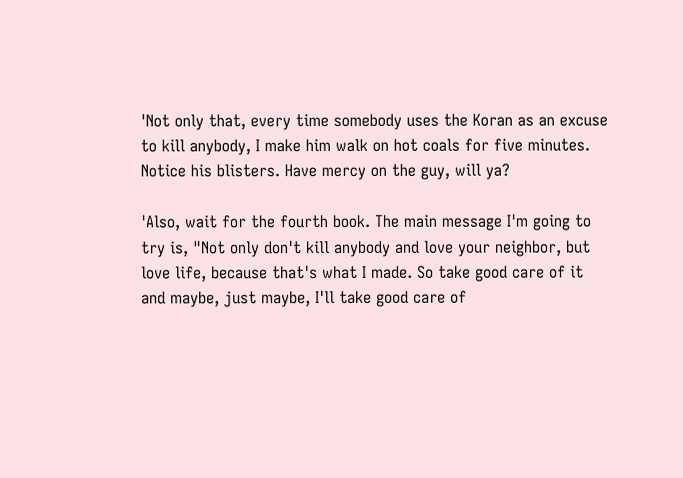'Not only that, every time somebody uses the Koran as an excuse to kill anybody, I make him walk on hot coals for five minutes. Notice his blisters. Have mercy on the guy, will ya?

'Also, wait for the fourth book. The main message I'm going to try is, "Not only don't kill anybody and love your neighbor, but love life, because that's what I made. So take good care of it and maybe, just maybe, I'll take good care of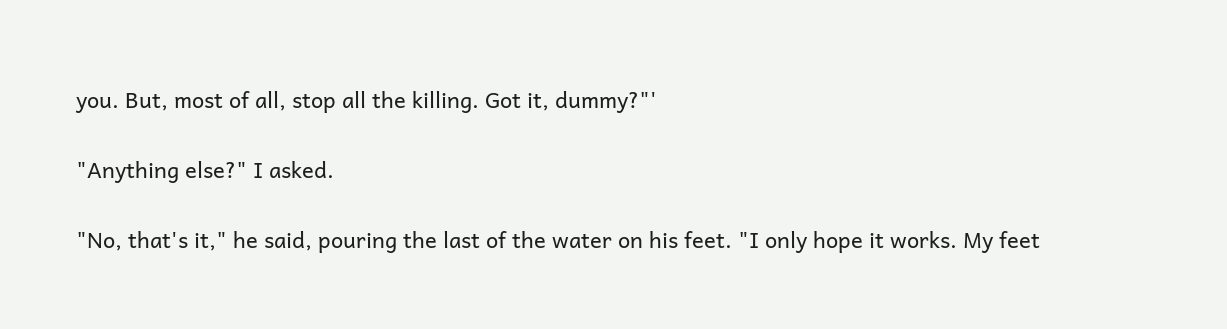you. But, most of all, stop all the killing. Got it, dummy?"'

"Anything else?" I asked.

"No, that's it," he said, pouring the last of the water on his feet. "I only hope it works. My feet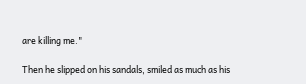are killing me."

Then he slipped on his sandals, smiled as much as his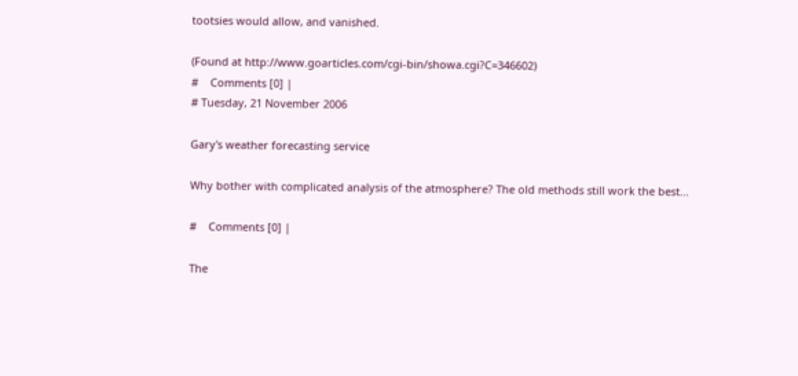tootsies would allow, and vanished.

(Found at http://www.goarticles.com/cgi-bin/showa.cgi?C=346602)
#    Comments [0] |
# Tuesday, 21 November 2006

Gary's weather forecasting service

Why bother with complicated analysis of the atmosphere? The old methods still work the best...

#    Comments [0] |

The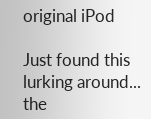original iPod

Just found this lurking around... the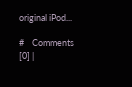original iPod...

#    Comments [0] |